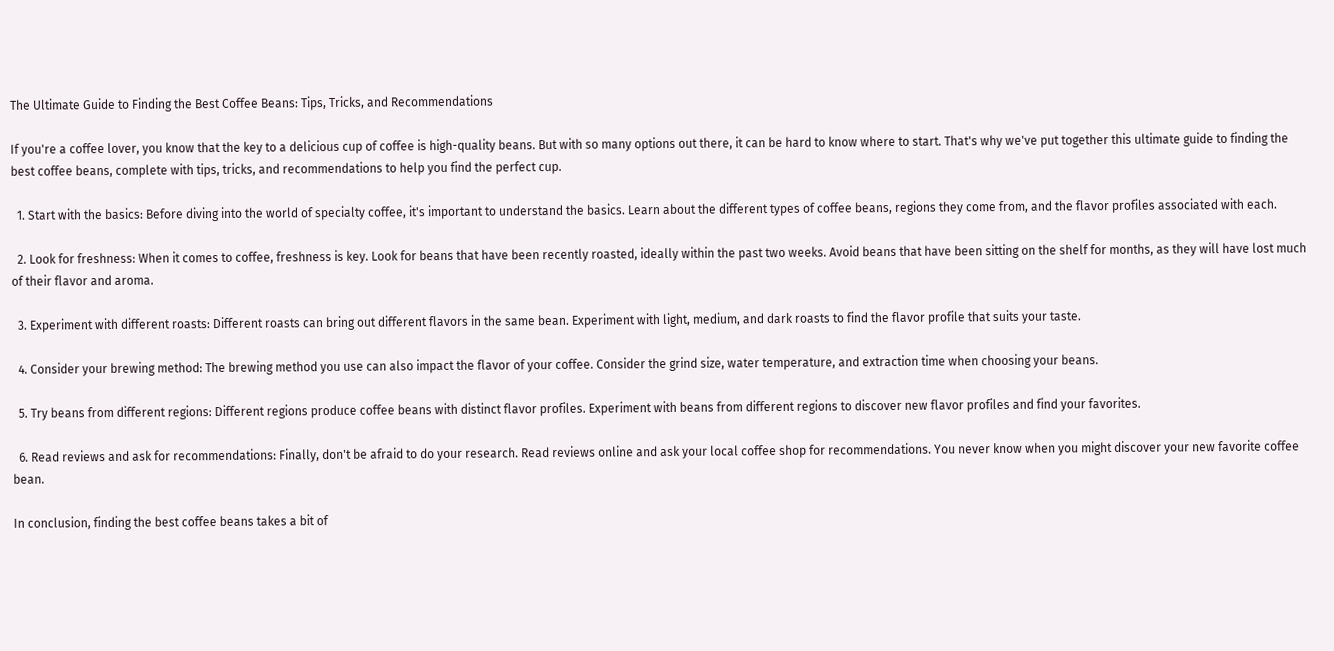The Ultimate Guide to Finding the Best Coffee Beans: Tips, Tricks, and Recommendations

If you're a coffee lover, you know that the key to a delicious cup of coffee is high-quality beans. But with so many options out there, it can be hard to know where to start. That's why we've put together this ultimate guide to finding the best coffee beans, complete with tips, tricks, and recommendations to help you find the perfect cup.

  1. Start with the basics: Before diving into the world of specialty coffee, it's important to understand the basics. Learn about the different types of coffee beans, regions they come from, and the flavor profiles associated with each.

  2. Look for freshness: When it comes to coffee, freshness is key. Look for beans that have been recently roasted, ideally within the past two weeks. Avoid beans that have been sitting on the shelf for months, as they will have lost much of their flavor and aroma.

  3. Experiment with different roasts: Different roasts can bring out different flavors in the same bean. Experiment with light, medium, and dark roasts to find the flavor profile that suits your taste.

  4. Consider your brewing method: The brewing method you use can also impact the flavor of your coffee. Consider the grind size, water temperature, and extraction time when choosing your beans.

  5. Try beans from different regions: Different regions produce coffee beans with distinct flavor profiles. Experiment with beans from different regions to discover new flavor profiles and find your favorites.

  6. Read reviews and ask for recommendations: Finally, don't be afraid to do your research. Read reviews online and ask your local coffee shop for recommendations. You never know when you might discover your new favorite coffee bean.

In conclusion, finding the best coffee beans takes a bit of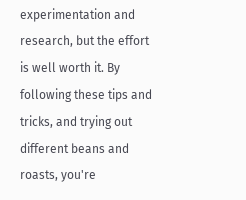experimentation and research, but the effort is well worth it. By following these tips and tricks, and trying out different beans and roasts, you're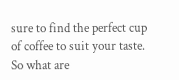sure to find the perfect cup of coffee to suit your taste. So what are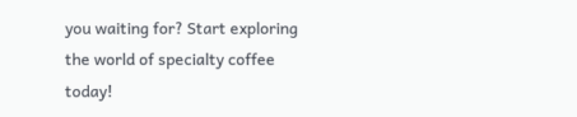you waiting for? Start exploring the world of specialty coffee today!